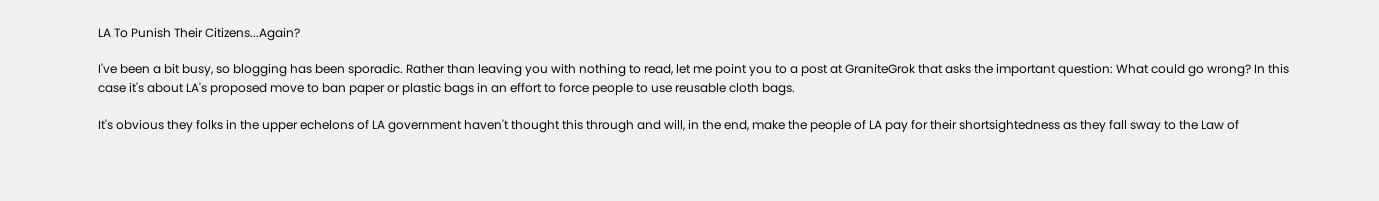LA To Punish Their Citizens...Again?

I've been a bit busy, so blogging has been sporadic. Rather than leaving you with nothing to read, let me point you to a post at GraniteGrok that asks the important question: What could go wrong? In this case it's about LA's proposed move to ban paper or plastic bags in an effort to force people to use reusable cloth bags.

It's obvious they folks in the upper echelons of LA government haven't thought this through and will, in the end, make the people of LA pay for their shortsightedness as they fall sway to the Law of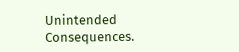Unintended Consequences.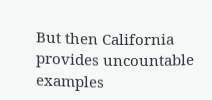But then California provides uncountable examples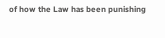of how the Law has been punishing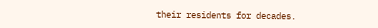their residents for decades.